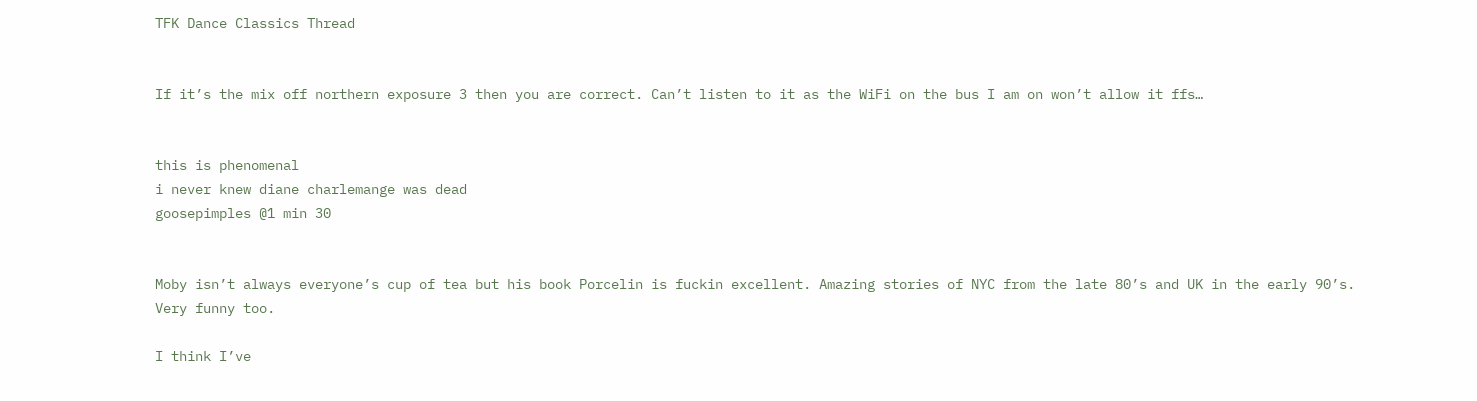TFK Dance Classics Thread


If it’s the mix off northern exposure 3 then you are correct. Can’t listen to it as the WiFi on the bus I am on won’t allow it ffs…


this is phenomenal
i never knew diane charlemange was dead
goosepimples @1 min 30


Moby isn’t always everyone’s cup of tea but his book Porcelin is fuckin excellent. Amazing stories of NYC from the late 80’s and UK in the early 90’s. Very funny too.

I think I’ve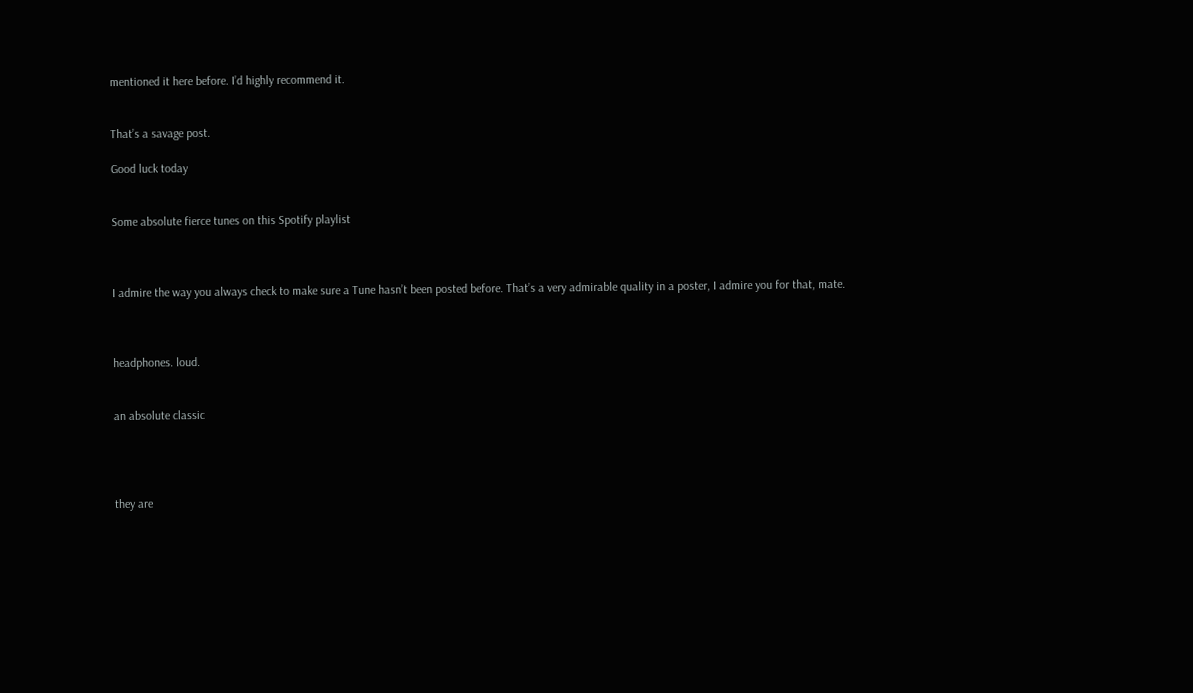mentioned it here before. I’d highly recommend it.


That’s a savage post.

Good luck today


Some absolute fierce tunes on this Spotify playlist



I admire the way you always check to make sure a Tune hasn’t been posted before. That’s a very admirable quality in a poster, I admire you for that, mate.



headphones. loud.


an absolute classic




they are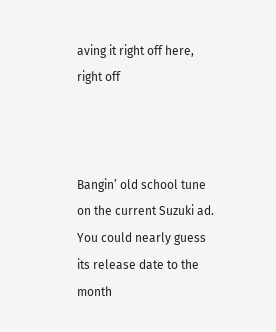aving it right off here, right off



Bangin’ old school tune on the current Suzuki ad. You could nearly guess its release date to the month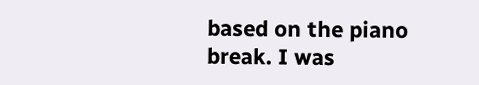based on the piano break. I was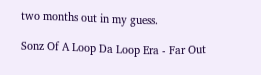two months out in my guess.

Sonz Of A Loop Da Loop Era - Far Out